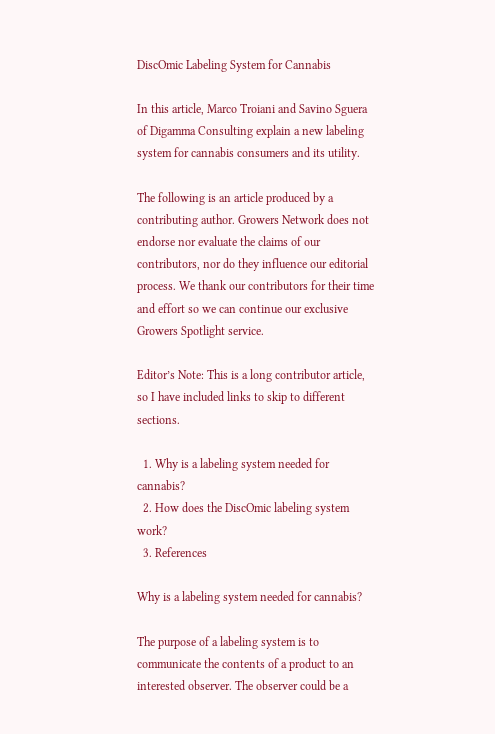DiscOmic Labeling System for Cannabis

In this article, Marco Troiani and Savino Sguera of Digamma Consulting explain a new labeling system for cannabis consumers and its utility.

The following is an article produced by a contributing author. Growers Network does not endorse nor evaluate the claims of our contributors, nor do they influence our editorial process. We thank our contributors for their time and effort so we can continue our exclusive Growers Spotlight service.

Editor’s Note: This is a long contributor article, so I have included links to skip to different sections.

  1. Why is a labeling system needed for cannabis?
  2. How does the DiscOmic labeling system work?
  3. References

Why is a labeling system needed for cannabis?

The purpose of a labeling system is to communicate the contents of a product to an interested observer. The observer could be a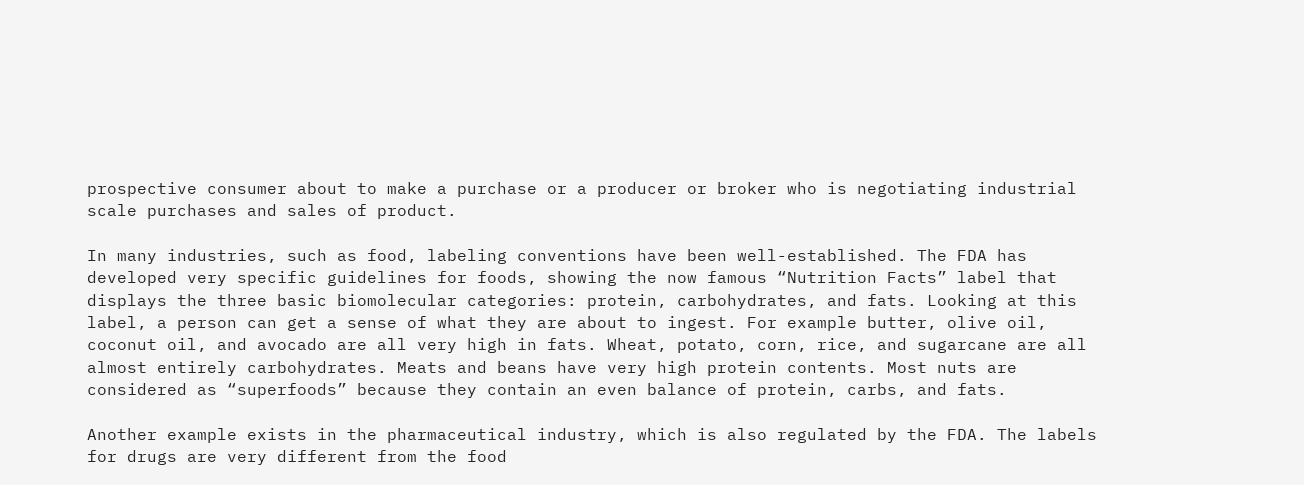prospective consumer about to make a purchase or a producer or broker who is negotiating industrial scale purchases and sales of product.

In many industries, such as food, labeling conventions have been well-established. The FDA has developed very specific guidelines for foods, showing the now famous “Nutrition Facts” label that displays the three basic biomolecular categories: protein, carbohydrates, and fats. Looking at this label, a person can get a sense of what they are about to ingest. For example butter, olive oil, coconut oil, and avocado are all very high in fats. Wheat, potato, corn, rice, and sugarcane are all almost entirely carbohydrates. Meats and beans have very high protein contents. Most nuts are considered as “superfoods” because they contain an even balance of protein, carbs, and fats.

Another example exists in the pharmaceutical industry, which is also regulated by the FDA. The labels for drugs are very different from the food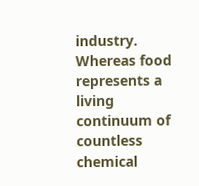industry. Whereas food represents a living continuum of countless chemical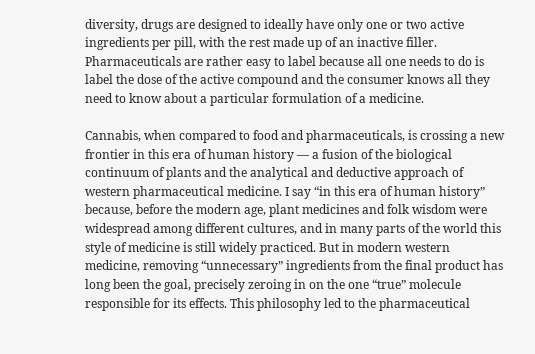diversity, drugs are designed to ideally have only one or two active ingredients per pill, with the rest made up of an inactive filler. Pharmaceuticals are rather easy to label because all one needs to do is label the dose of the active compound and the consumer knows all they need to know about a particular formulation of a medicine.

Cannabis, when compared to food and pharmaceuticals, is crossing a new frontier in this era of human history — a fusion of the biological continuum of plants and the analytical and deductive approach of western pharmaceutical medicine. I say “in this era of human history” because, before the modern age, plant medicines and folk wisdom were widespread among different cultures, and in many parts of the world this style of medicine is still widely practiced. But in modern western medicine, removing “unnecessary” ingredients from the final product has long been the goal, precisely zeroing in on the one “true” molecule responsible for its effects. This philosophy led to the pharmaceutical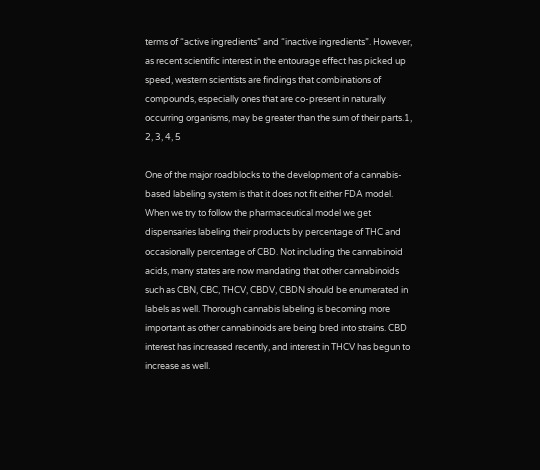terms of “active ingredients” and “inactive ingredients”. However, as recent scientific interest in the entourage effect has picked up speed, western scientists are findings that combinations of compounds, especially ones that are co-present in naturally occurring organisms, may be greater than the sum of their parts.1, 2, 3, 4, 5

One of the major roadblocks to the development of a cannabis-based labeling system is that it does not fit either FDA model. When we try to follow the pharmaceutical model we get dispensaries labeling their products by percentage of THC and occasionally percentage of CBD. Not including the cannabinoid acids, many states are now mandating that other cannabinoids such as CBN, CBC, THCV, CBDV, CBDN should be enumerated in labels as well. Thorough cannabis labeling is becoming more important as other cannabinoids are being bred into strains. CBD interest has increased recently, and interest in THCV has begun to increase as well.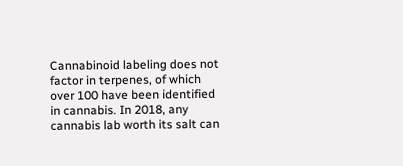Cannabinoid labeling does not factor in terpenes, of which over 100 have been identified in cannabis. In 2018, any cannabis lab worth its salt can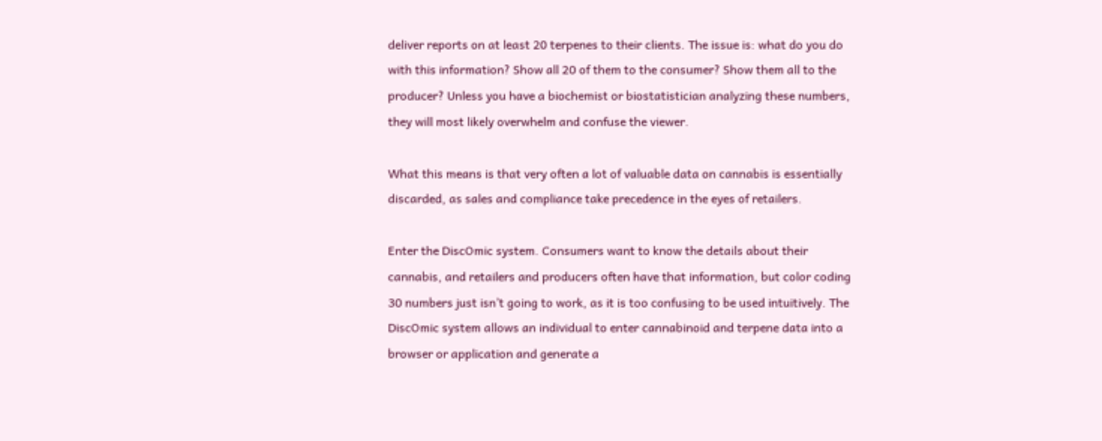deliver reports on at least 20 terpenes to their clients. The issue is: what do you do with this information? Show all 20 of them to the consumer? Show them all to the producer? Unless you have a biochemist or biostatistician analyzing these numbers, they will most likely overwhelm and confuse the viewer.

What this means is that very often a lot of valuable data on cannabis is essentially discarded, as sales and compliance take precedence in the eyes of retailers.

Enter the DiscOmic system. Consumers want to know the details about their cannabis, and retailers and producers often have that information, but color coding 30 numbers just isn’t going to work, as it is too confusing to be used intuitively. The DiscOmic system allows an individual to enter cannabinoid and terpene data into a browser or application and generate a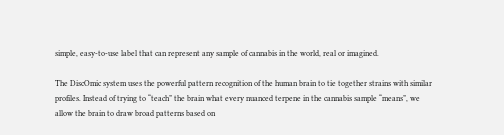simple, easy-to-use label that can represent any sample of cannabis in the world, real or imagined.

The DiscOmic system uses the powerful pattern recognition of the human brain to tie together strains with similar profiles. Instead of trying to “teach” the brain what every nuanced terpene in the cannabis sample “means”, we allow the brain to draw broad patterns based on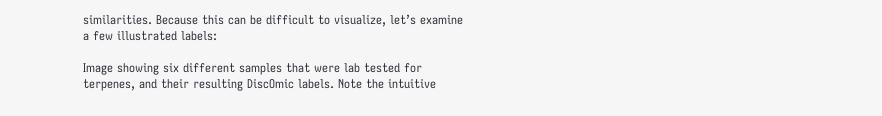similarities. Because this can be difficult to visualize, let’s examine a few illustrated labels:

Image showing six different samples that were lab tested for terpenes, and their resulting DiscOmic labels. Note the intuitive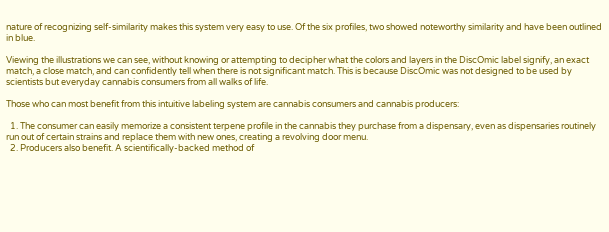nature of recognizing self-similarity makes this system very easy to use. Of the six profiles, two showed noteworthy similarity and have been outlined in blue.

Viewing the illustrations we can see, without knowing or attempting to decipher what the colors and layers in the DiscOmic label signify, an exact match, a close match, and can confidently tell when there is not significant match. This is because DiscOmic was not designed to be used by scientists but everyday cannabis consumers from all walks of life.

Those who can most benefit from this intuitive labeling system are cannabis consumers and cannabis producers:

  1. The consumer can easily memorize a consistent terpene profile in the cannabis they purchase from a dispensary, even as dispensaries routinely run out of certain strains and replace them with new ones, creating a revolving door menu.
  2. Producers also benefit. A scientifically-backed method of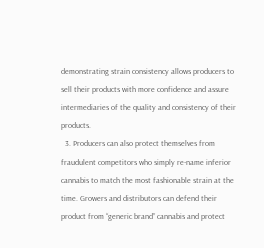demonstrating strain consistency allows producers to sell their products with more confidence and assure intermediaries of the quality and consistency of their products.
  3. Producers can also protect themselves from fraudulent competitors who simply re-name inferior cannabis to match the most fashionable strain at the time. Growers and distributors can defend their product from “generic brand” cannabis and protect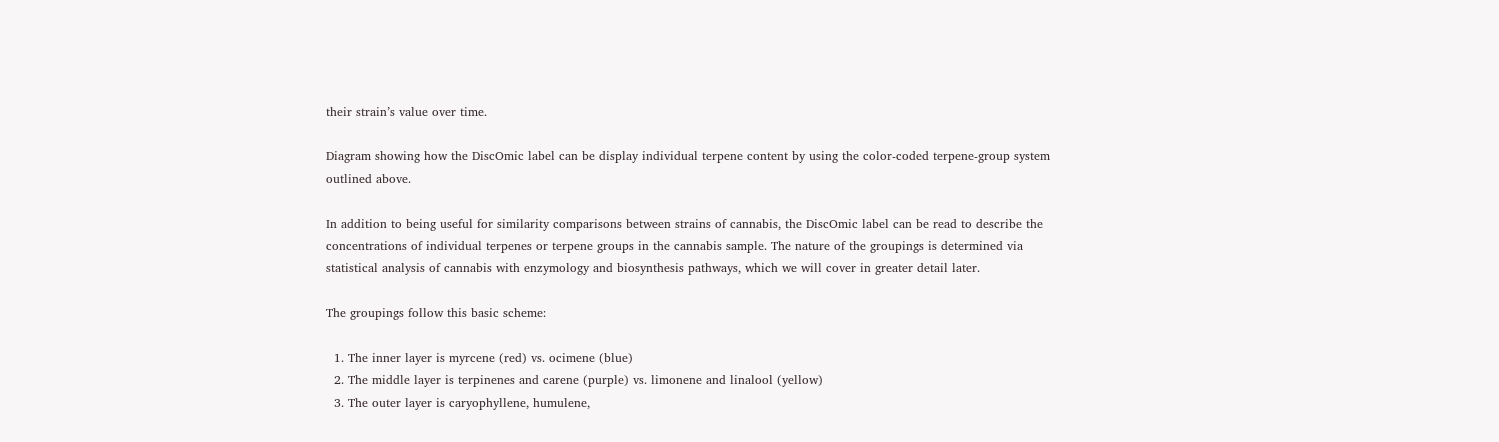their strain’s value over time.

Diagram showing how the DiscOmic label can be display individual terpene content by using the color-coded terpene-group system outlined above.

In addition to being useful for similarity comparisons between strains of cannabis, the DiscOmic label can be read to describe the concentrations of individual terpenes or terpene groups in the cannabis sample. The nature of the groupings is determined via statistical analysis of cannabis with enzymology and biosynthesis pathways, which we will cover in greater detail later.

The groupings follow this basic scheme:

  1. The inner layer is myrcene (red) vs. ocimene (blue)
  2. The middle layer is terpinenes and carene (purple) vs. limonene and linalool (yellow)
  3. The outer layer is caryophyllene, humulene,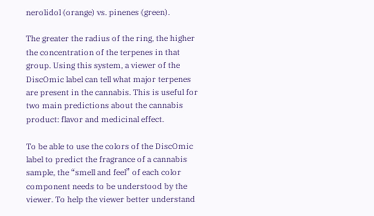nerolidol (orange) vs. pinenes (green).

The greater the radius of the ring, the higher the concentration of the terpenes in that group. Using this system, a viewer of the DiscOmic label can tell what major terpenes are present in the cannabis. This is useful for two main predictions about the cannabis product: flavor and medicinal effect.

To be able to use the colors of the DiscOmic label to predict the fragrance of a cannabis sample, the “smell and feel” of each color component needs to be understood by the viewer. To help the viewer better understand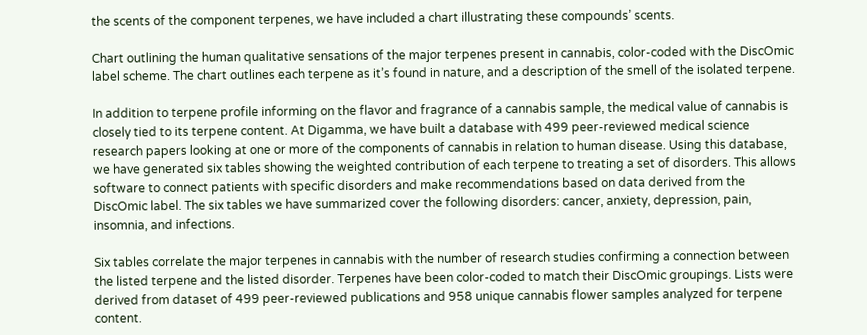the scents of the component terpenes, we have included a chart illustrating these compounds’ scents.

Chart outlining the human qualitative sensations of the major terpenes present in cannabis, color-coded with the DiscOmic label scheme. The chart outlines each terpene as it’s found in nature, and a description of the smell of the isolated terpene.

In addition to terpene profile informing on the flavor and fragrance of a cannabis sample, the medical value of cannabis is closely tied to its terpene content. At Digamma, we have built a database with 499 peer-reviewed medical science research papers looking at one or more of the components of cannabis in relation to human disease. Using this database, we have generated six tables showing the weighted contribution of each terpene to treating a set of disorders. This allows software to connect patients with specific disorders and make recommendations based on data derived from the DiscOmic label. The six tables we have summarized cover the following disorders: cancer, anxiety, depression, pain, insomnia, and infections.

Six tables correlate the major terpenes in cannabis with the number of research studies confirming a connection between the listed terpene and the listed disorder. Terpenes have been color-coded to match their DiscOmic groupings. Lists were derived from dataset of 499 peer-reviewed publications and 958 unique cannabis flower samples analyzed for terpene content.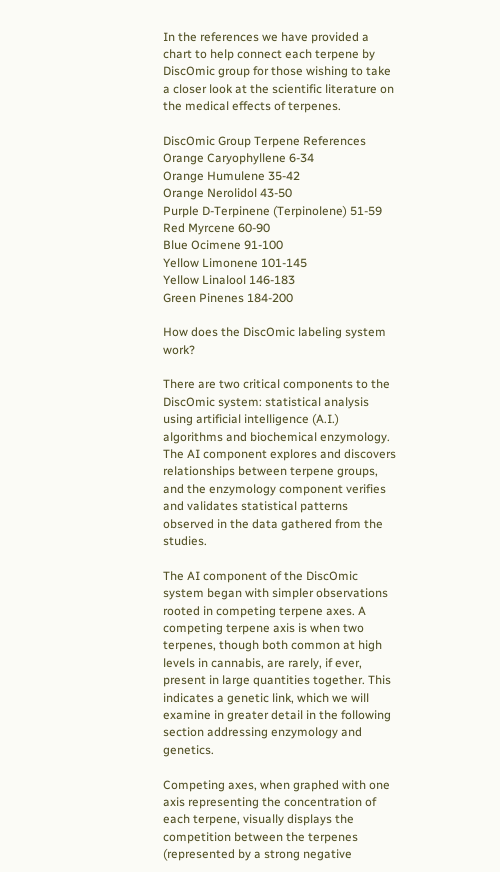In the references we have provided a chart to help connect each terpene by DiscOmic group for those wishing to take a closer look at the scientific literature on the medical effects of terpenes.

DiscOmic Group Terpene References
Orange Caryophyllene 6-34
Orange Humulene 35-42
Orange Nerolidol 43-50
Purple D-Terpinene (Terpinolene) 51-59
Red Myrcene 60-90
Blue Ocimene 91-100
Yellow Limonene 101-145
Yellow Linalool 146-183
Green Pinenes 184-200

How does the DiscOmic labeling system work?

There are two critical components to the DiscOmic system: statistical analysis using artificial intelligence (A.I.) algorithms and biochemical enzymology. The AI component explores and discovers relationships between terpene groups, and the enzymology component verifies and validates statistical patterns observed in the data gathered from the studies.

The AI component of the DiscOmic system began with simpler observations rooted in competing terpene axes. A competing terpene axis is when two terpenes, though both common at high levels in cannabis, are rarely, if ever, present in large quantities together. This indicates a genetic link, which we will examine in greater detail in the following section addressing enzymology and genetics.

Competing axes, when graphed with one axis representing the concentration of each terpene, visually displays the competition between the terpenes (represented by a strong negative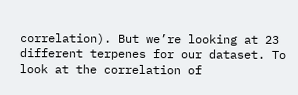correlation). But we’re looking at 23 different terpenes for our dataset. To look at the correlation of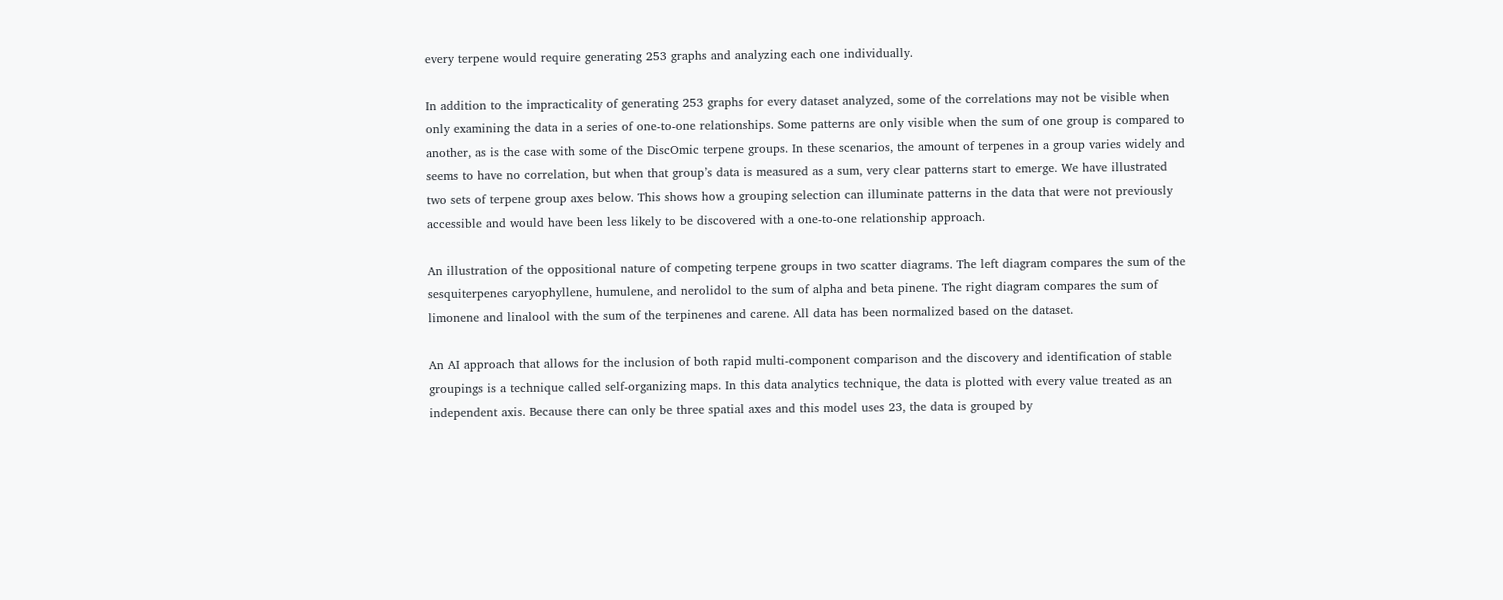every terpene would require generating 253 graphs and analyzing each one individually.

In addition to the impracticality of generating 253 graphs for every dataset analyzed, some of the correlations may not be visible when only examining the data in a series of one-to-one relationships. Some patterns are only visible when the sum of one group is compared to another, as is the case with some of the DiscOmic terpene groups. In these scenarios, the amount of terpenes in a group varies widely and seems to have no correlation, but when that group’s data is measured as a sum, very clear patterns start to emerge. We have illustrated two sets of terpene group axes below. This shows how a grouping selection can illuminate patterns in the data that were not previously accessible and would have been less likely to be discovered with a one-to-one relationship approach.

An illustration of the oppositional nature of competing terpene groups in two scatter diagrams. The left diagram compares the sum of the sesquiterpenes caryophyllene, humulene, and nerolidol to the sum of alpha and beta pinene. The right diagram compares the sum of limonene and linalool with the sum of the terpinenes and carene. All data has been normalized based on the dataset.

An AI approach that allows for the inclusion of both rapid multi-component comparison and the discovery and identification of stable groupings is a technique called self-organizing maps. In this data analytics technique, the data is plotted with every value treated as an independent axis. Because there can only be three spatial axes and this model uses 23, the data is grouped by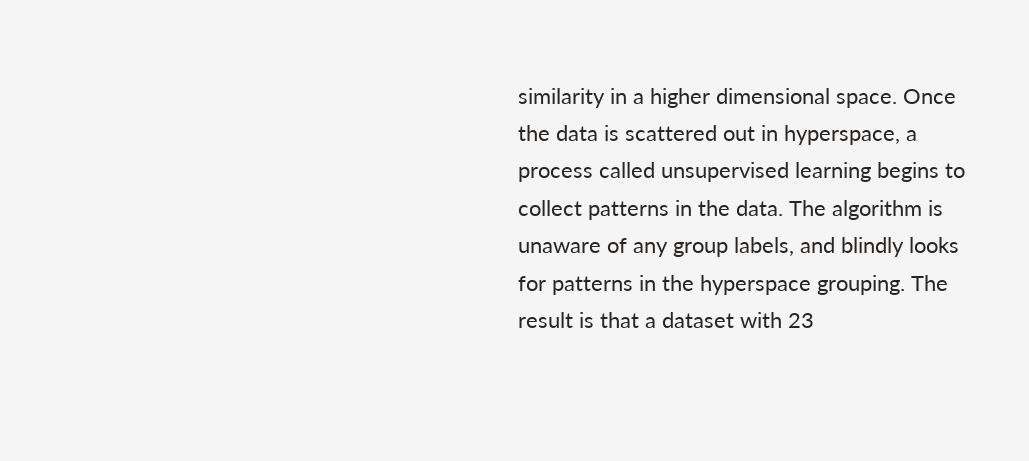similarity in a higher dimensional space. Once the data is scattered out in hyperspace, a process called unsupervised learning begins to collect patterns in the data. The algorithm is unaware of any group labels, and blindly looks for patterns in the hyperspace grouping. The result is that a dataset with 23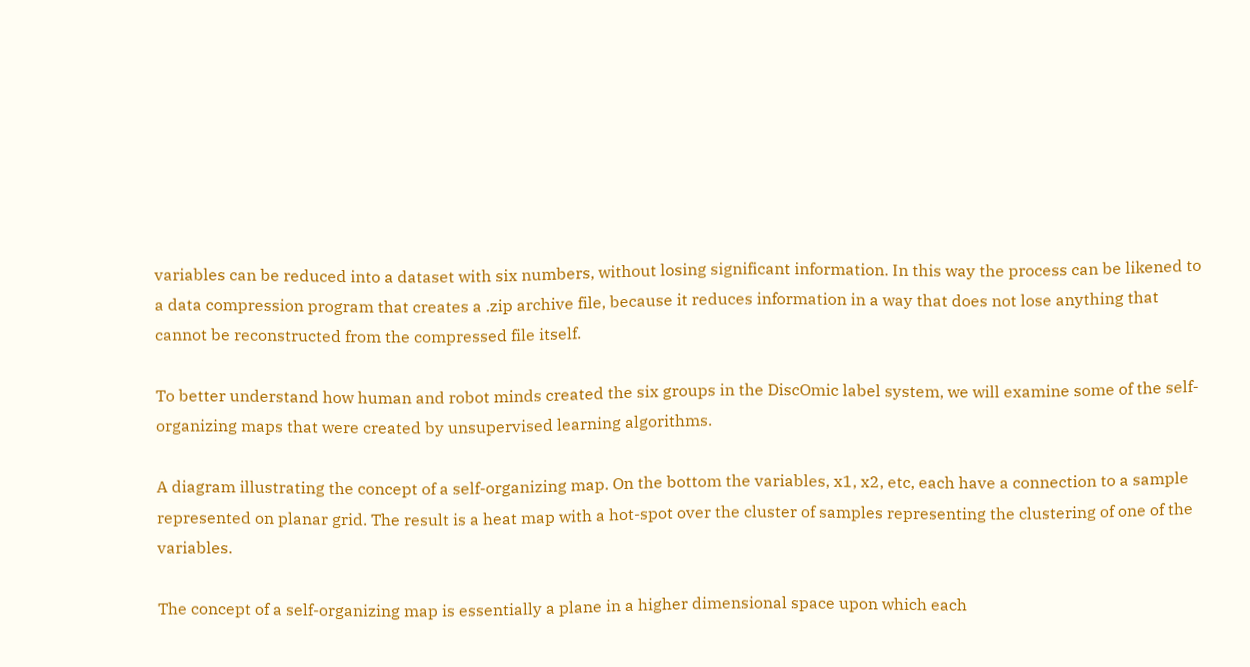variables can be reduced into a dataset with six numbers, without losing significant information. In this way the process can be likened to a data compression program that creates a .zip archive file, because it reduces information in a way that does not lose anything that cannot be reconstructed from the compressed file itself.

To better understand how human and robot minds created the six groups in the DiscOmic label system, we will examine some of the self-organizing maps that were created by unsupervised learning algorithms.

A diagram illustrating the concept of a self-organizing map. On the bottom the variables, x1, x2, etc, each have a connection to a sample represented on planar grid. The result is a heat map with a hot-spot over the cluster of samples representing the clustering of one of the variables.

The concept of a self-organizing map is essentially a plane in a higher dimensional space upon which each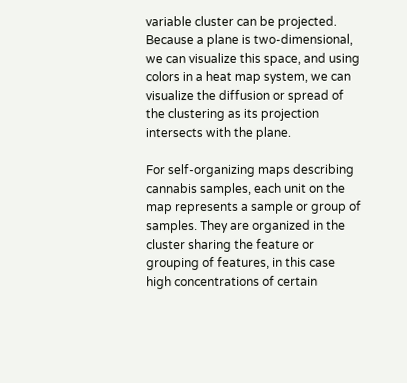variable cluster can be projected. Because a plane is two-dimensional, we can visualize this space, and using colors in a heat map system, we can visualize the diffusion or spread of the clustering as its projection intersects with the plane.

For self-organizing maps describing cannabis samples, each unit on the map represents a sample or group of samples. They are organized in the cluster sharing the feature or grouping of features, in this case high concentrations of certain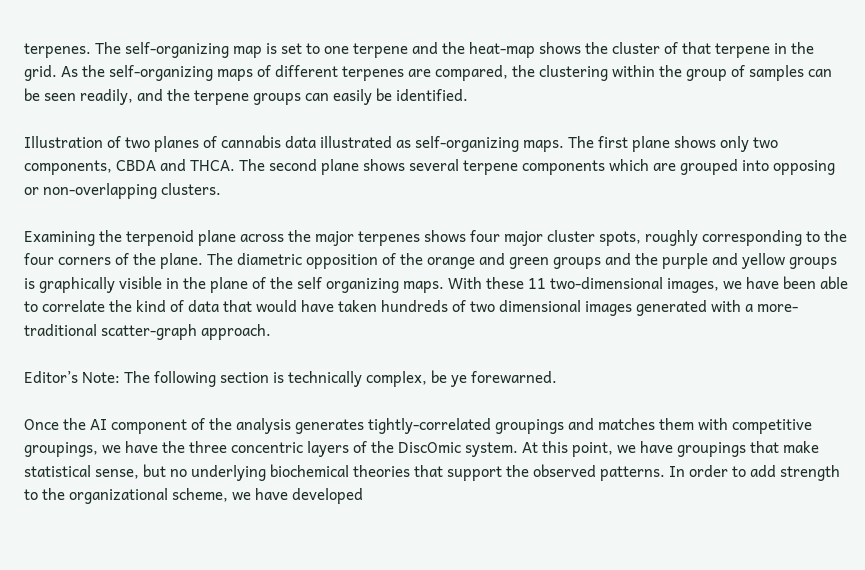terpenes. The self-organizing map is set to one terpene and the heat-map shows the cluster of that terpene in the grid. As the self-organizing maps of different terpenes are compared, the clustering within the group of samples can be seen readily, and the terpene groups can easily be identified.

Illustration of two planes of cannabis data illustrated as self-organizing maps. The first plane shows only two components, CBDA and THCA. The second plane shows several terpene components which are grouped into opposing or non-overlapping clusters.

Examining the terpenoid plane across the major terpenes shows four major cluster spots, roughly corresponding to the four corners of the plane. The diametric opposition of the orange and green groups and the purple and yellow groups is graphically visible in the plane of the self organizing maps. With these 11 two-dimensional images, we have been able to correlate the kind of data that would have taken hundreds of two dimensional images generated with a more-traditional scatter-graph approach.

Editor’s Note: The following section is technically complex, be ye forewarned.

Once the AI component of the analysis generates tightly-correlated groupings and matches them with competitive groupings, we have the three concentric layers of the DiscOmic system. At this point, we have groupings that make statistical sense, but no underlying biochemical theories that support the observed patterns. In order to add strength to the organizational scheme, we have developed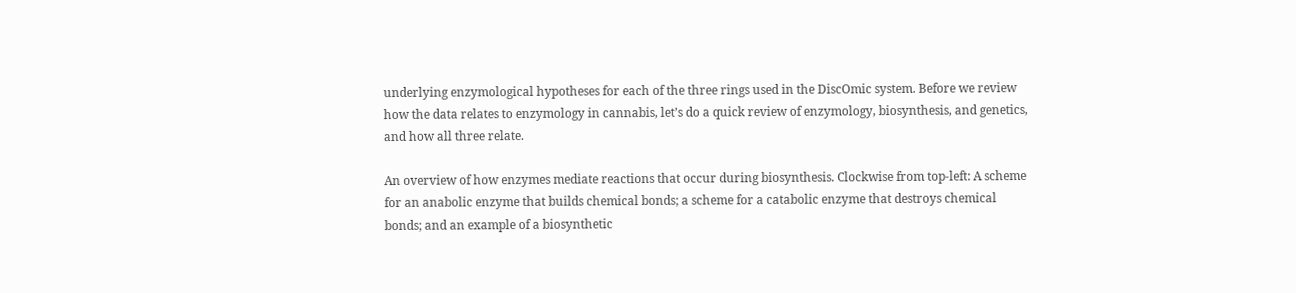underlying enzymological hypotheses for each of the three rings used in the DiscOmic system. Before we review how the data relates to enzymology in cannabis, let’s do a quick review of enzymology, biosynthesis, and genetics, and how all three relate.

An overview of how enzymes mediate reactions that occur during biosynthesis. Clockwise from top-left: A scheme for an anabolic enzyme that builds chemical bonds; a scheme for a catabolic enzyme that destroys chemical bonds; and an example of a biosynthetic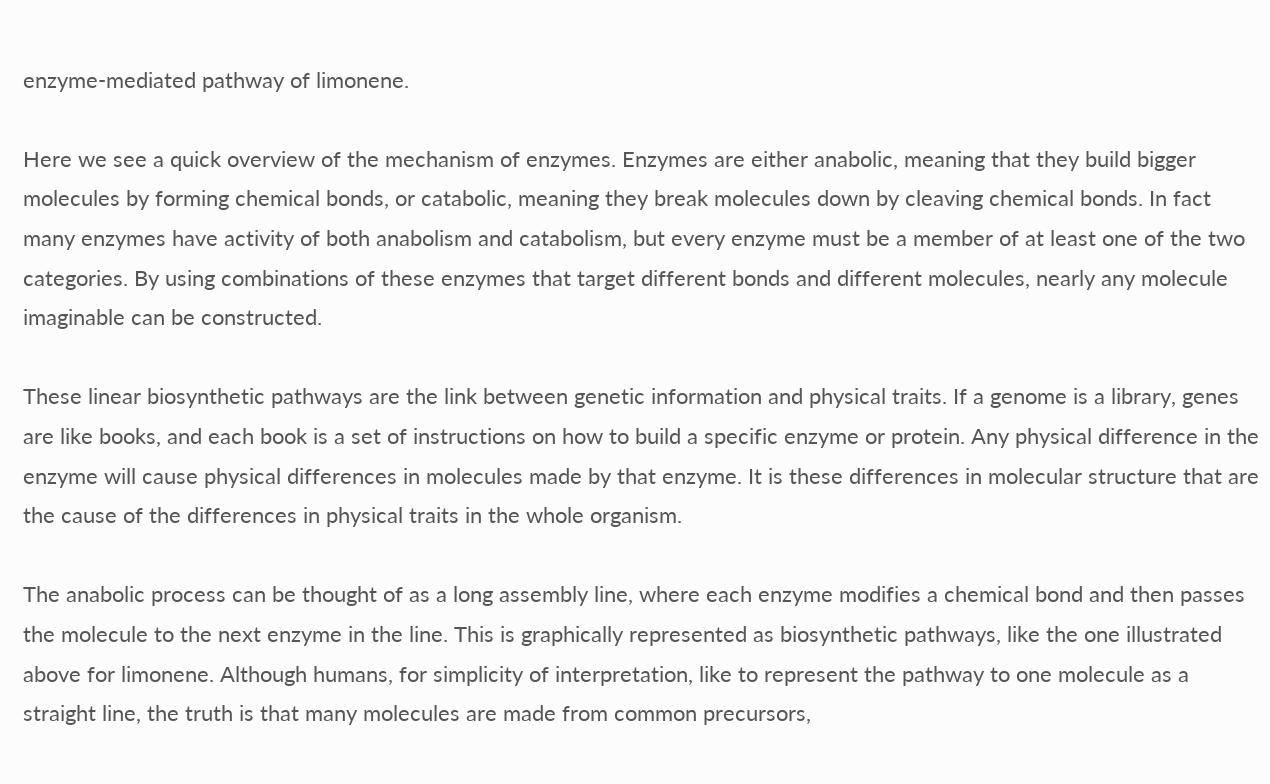enzyme-mediated pathway of limonene.

Here we see a quick overview of the mechanism of enzymes. Enzymes are either anabolic, meaning that they build bigger molecules by forming chemical bonds, or catabolic, meaning they break molecules down by cleaving chemical bonds. In fact many enzymes have activity of both anabolism and catabolism, but every enzyme must be a member of at least one of the two categories. By using combinations of these enzymes that target different bonds and different molecules, nearly any molecule imaginable can be constructed.

These linear biosynthetic pathways are the link between genetic information and physical traits. If a genome is a library, genes are like books, and each book is a set of instructions on how to build a specific enzyme or protein. Any physical difference in the enzyme will cause physical differences in molecules made by that enzyme. It is these differences in molecular structure that are the cause of the differences in physical traits in the whole organism.

The anabolic process can be thought of as a long assembly line, where each enzyme modifies a chemical bond and then passes the molecule to the next enzyme in the line. This is graphically represented as biosynthetic pathways, like the one illustrated above for limonene. Although humans, for simplicity of interpretation, like to represent the pathway to one molecule as a straight line, the truth is that many molecules are made from common precursors,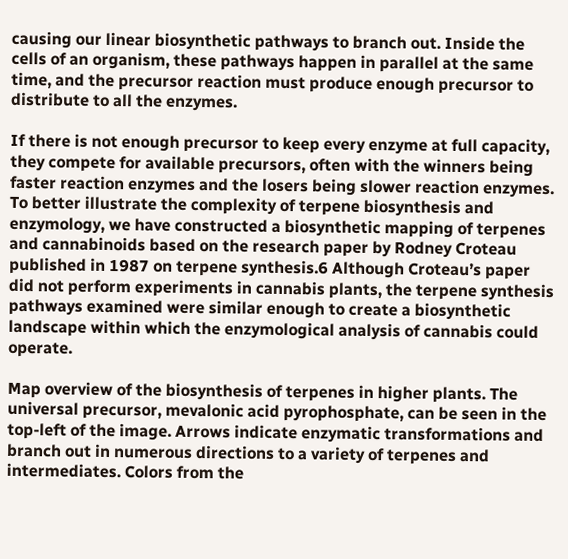causing our linear biosynthetic pathways to branch out. Inside the cells of an organism, these pathways happen in parallel at the same time, and the precursor reaction must produce enough precursor to distribute to all the enzymes.

If there is not enough precursor to keep every enzyme at full capacity, they compete for available precursors, often with the winners being faster reaction enzymes and the losers being slower reaction enzymes. To better illustrate the complexity of terpene biosynthesis and enzymology, we have constructed a biosynthetic mapping of terpenes and cannabinoids based on the research paper by Rodney Croteau published in 1987 on terpene synthesis.6 Although Croteau’s paper did not perform experiments in cannabis plants, the terpene synthesis pathways examined were similar enough to create a biosynthetic landscape within which the enzymological analysis of cannabis could operate.

Map overview of the biosynthesis of terpenes in higher plants. The universal precursor, mevalonic acid pyrophosphate, can be seen in the top-left of the image. Arrows indicate enzymatic transformations and branch out in numerous directions to a variety of terpenes and intermediates. Colors from the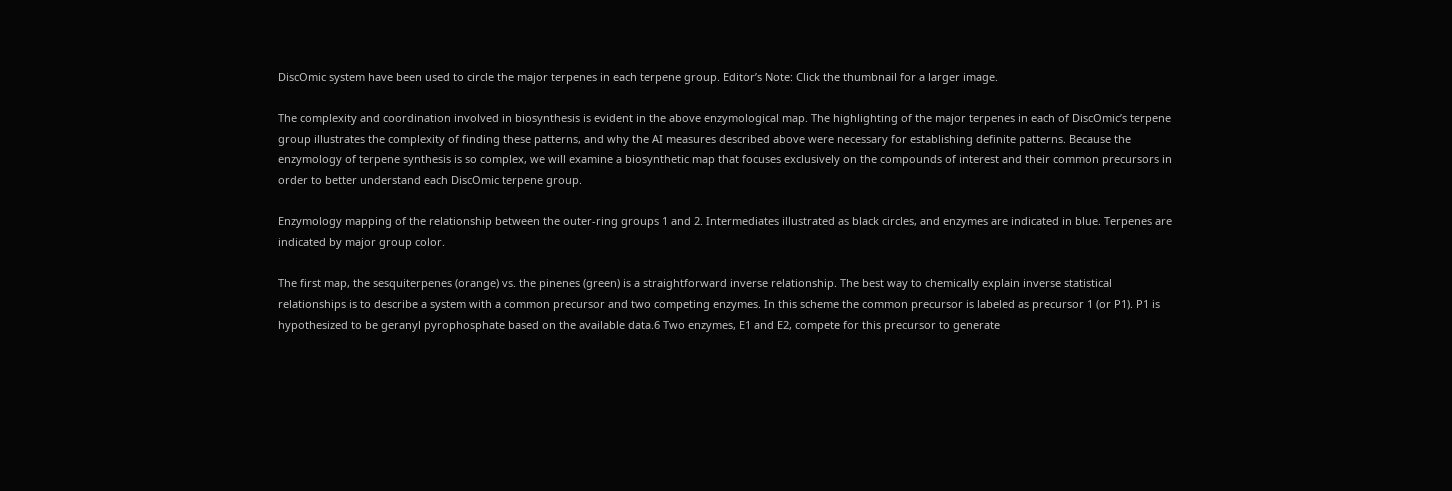DiscOmic system have been used to circle the major terpenes in each terpene group. Editor’s Note: Click the thumbnail for a larger image.

The complexity and coordination involved in biosynthesis is evident in the above enzymological map. The highlighting of the major terpenes in each of DiscOmic’s terpene group illustrates the complexity of finding these patterns, and why the AI measures described above were necessary for establishing definite patterns. Because the enzymology of terpene synthesis is so complex, we will examine a biosynthetic map that focuses exclusively on the compounds of interest and their common precursors in order to better understand each DiscOmic terpene group.

Enzymology mapping of the relationship between the outer-ring groups 1 and 2. Intermediates illustrated as black circles, and enzymes are indicated in blue. Terpenes are indicated by major group color.

The first map, the sesquiterpenes (orange) vs. the pinenes (green) is a straightforward inverse relationship. The best way to chemically explain inverse statistical relationships is to describe a system with a common precursor and two competing enzymes. In this scheme the common precursor is labeled as precursor 1 (or P1). P1 is hypothesized to be geranyl pyrophosphate based on the available data.6 Two enzymes, E1 and E2, compete for this precursor to generate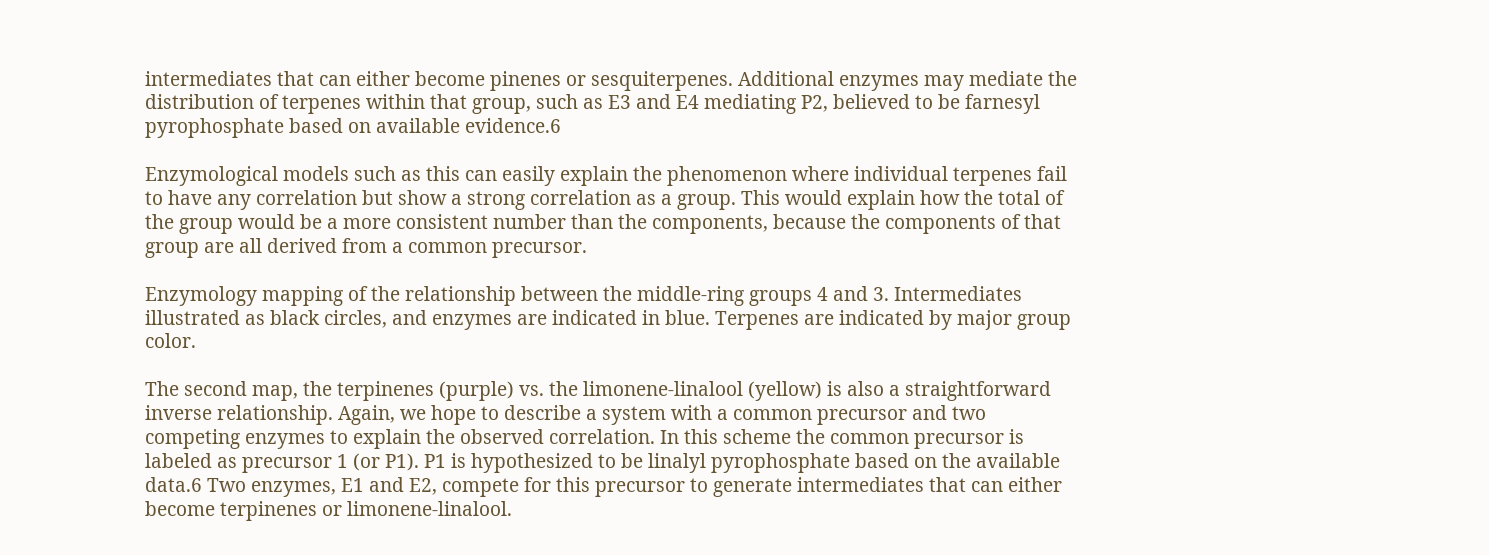intermediates that can either become pinenes or sesquiterpenes. Additional enzymes may mediate the distribution of terpenes within that group, such as E3 and E4 mediating P2, believed to be farnesyl pyrophosphate based on available evidence.6

Enzymological models such as this can easily explain the phenomenon where individual terpenes fail to have any correlation but show a strong correlation as a group. This would explain how the total of the group would be a more consistent number than the components, because the components of that group are all derived from a common precursor.

Enzymology mapping of the relationship between the middle-ring groups 4 and 3. Intermediates illustrated as black circles, and enzymes are indicated in blue. Terpenes are indicated by major group color.

The second map, the terpinenes (purple) vs. the limonene-linalool (yellow) is also a straightforward inverse relationship. Again, we hope to describe a system with a common precursor and two competing enzymes to explain the observed correlation. In this scheme the common precursor is labeled as precursor 1 (or P1). P1 is hypothesized to be linalyl pyrophosphate based on the available data.6 Two enzymes, E1 and E2, compete for this precursor to generate intermediates that can either become terpinenes or limonene-linalool.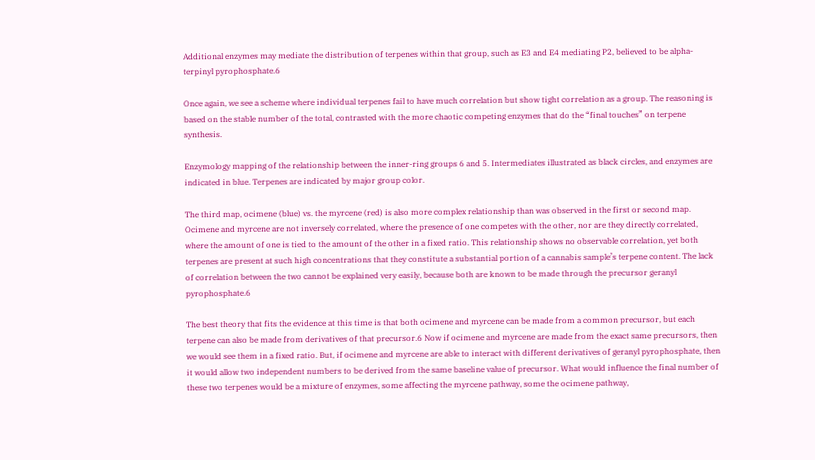Additional enzymes may mediate the distribution of terpenes within that group, such as E3 and E4 mediating P2, believed to be alpha-terpinyl pyrophosphate.6

Once again, we see a scheme where individual terpenes fail to have much correlation but show tight correlation as a group. The reasoning is based on the stable number of the total, contrasted with the more chaotic competing enzymes that do the “final touches” on terpene synthesis.

Enzymology mapping of the relationship between the inner-ring groups 6 and 5. Intermediates illustrated as black circles, and enzymes are indicated in blue. Terpenes are indicated by major group color.

The third map, ocimene (blue) vs. the myrcene (red) is also more complex relationship than was observed in the first or second map. Ocimene and myrcene are not inversely correlated, where the presence of one competes with the other, nor are they directly correlated, where the amount of one is tied to the amount of the other in a fixed ratio. This relationship shows no observable correlation, yet both terpenes are present at such high concentrations that they constitute a substantial portion of a cannabis sample’s terpene content. The lack of correlation between the two cannot be explained very easily, because both are known to be made through the precursor geranyl pyrophosphate.6

The best theory that fits the evidence at this time is that both ocimene and myrcene can be made from a common precursor, but each terpene can also be made from derivatives of that precursor.6 Now if ocimene and myrcene are made from the exact same precursors, then we would see them in a fixed ratio. But, if ocimene and myrcene are able to interact with different derivatives of geranyl pyrophosphate, then it would allow two independent numbers to be derived from the same baseline value of precursor. What would influence the final number of these two terpenes would be a mixture of enzymes, some affecting the myrcene pathway, some the ocimene pathway,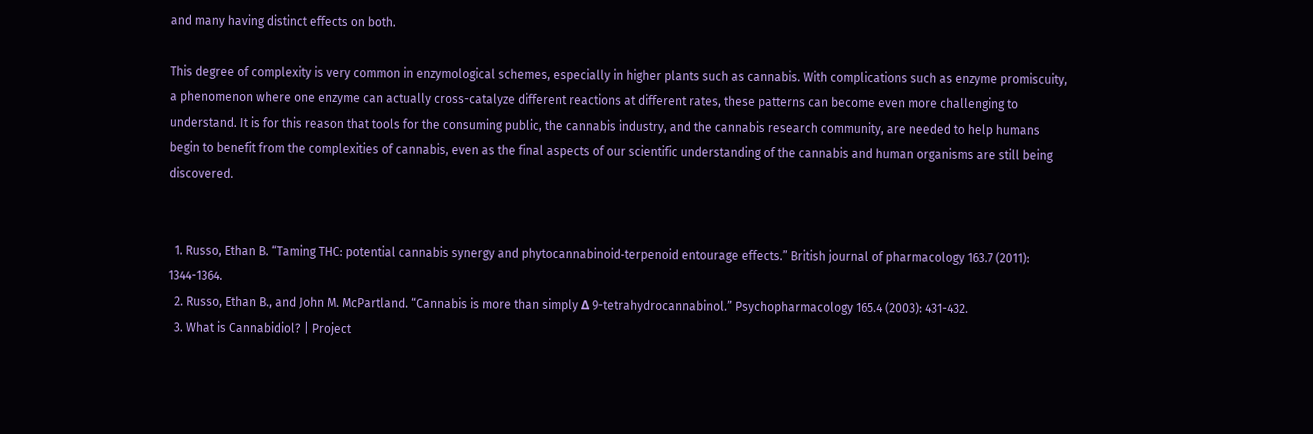and many having distinct effects on both.

This degree of complexity is very common in enzymological schemes, especially in higher plants such as cannabis. With complications such as enzyme promiscuity, a phenomenon where one enzyme can actually cross-catalyze different reactions at different rates, these patterns can become even more challenging to understand. It is for this reason that tools for the consuming public, the cannabis industry, and the cannabis research community, are needed to help humans begin to benefit from the complexities of cannabis, even as the final aspects of our scientific understanding of the cannabis and human organisms are still being discovered.


  1. Russo, Ethan B. “Taming THC: potential cannabis synergy and phytocannabinoid‐terpenoid entourage effects.” British journal of pharmacology 163.7 (2011): 1344-1364.
  2. Russo, Ethan B., and John M. McPartland. “Cannabis is more than simply Δ 9-tetrahydrocannabinol.” Psychopharmacology 165.4 (2003): 431-432.
  3. What is Cannabidiol? | Project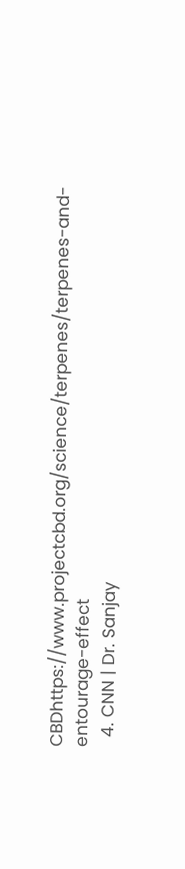CBDhttps://www.projectcbd.org/science/terpenes/terpenes-and-entourage-effect
  4. CNN | Dr. Sanjay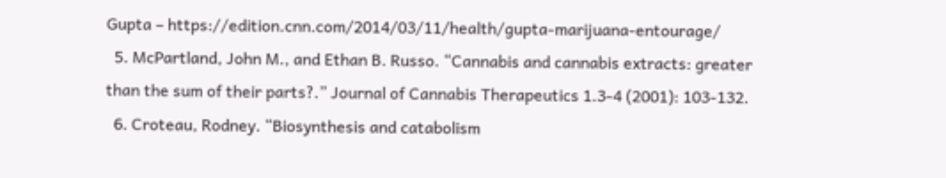Gupta – https://edition.cnn.com/2014/03/11/health/gupta-marijuana-entourage/
  5. McPartland, John M., and Ethan B. Russo. “Cannabis and cannabis extracts: greater than the sum of their parts?.” Journal of Cannabis Therapeutics 1.3-4 (2001): 103-132.
  6. Croteau, Rodney. “Biosynthesis and catabolism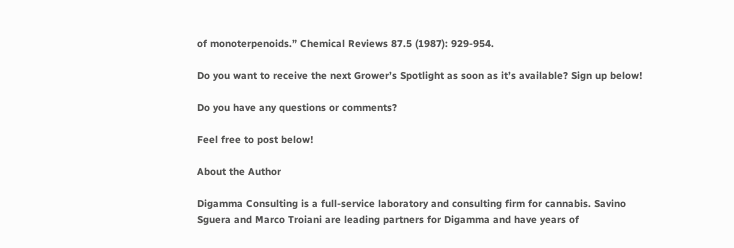of monoterpenoids.” Chemical Reviews 87.5 (1987): 929-954.

Do you want to receive the next Grower’s Spotlight as soon as it’s available? Sign up below!

Do you have any questions or comments?

Feel free to post below!

About the Author

Digamma Consulting is a full-service laboratory and consulting firm for cannabis. Savino Sguera and Marco Troiani are leading partners for Digamma and have years of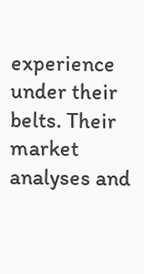experience under their belts. Their market analyses and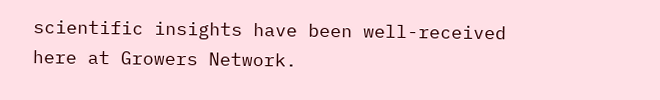scientific insights have been well-received here at Growers Network.